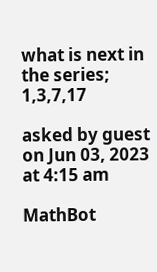what is next in the series; 1,3,7,17

asked by guest
on Jun 03, 2023 at 4:15 am

MathBot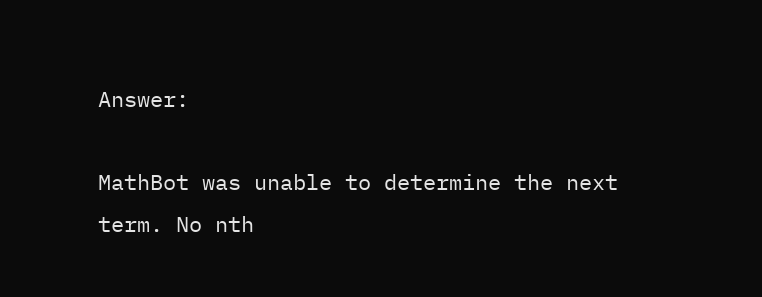Answer:

MathBot was unable to determine the next term. No nth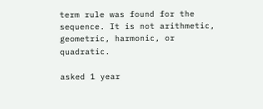term rule was found for the sequence. It is not arithmetic, geometric, harmonic, or quadratic.

asked 1 year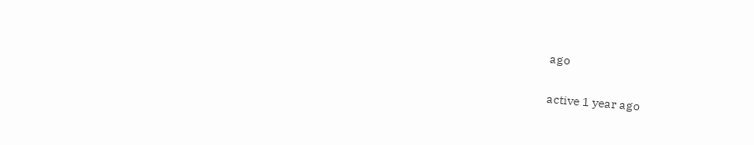ago

active 1 year ago